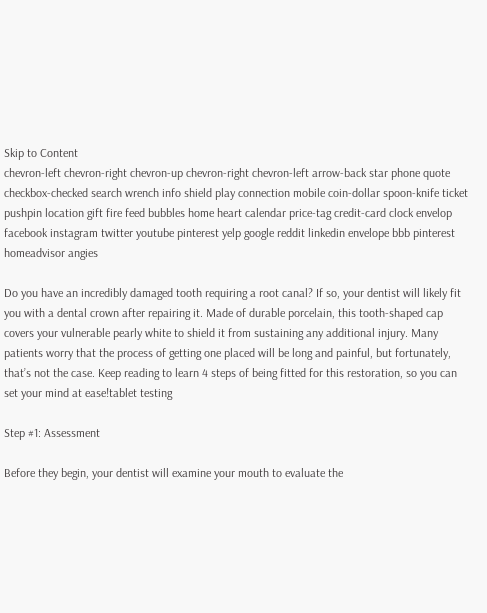Skip to Content
chevron-left chevron-right chevron-up chevron-right chevron-left arrow-back star phone quote checkbox-checked search wrench info shield play connection mobile coin-dollar spoon-knife ticket pushpin location gift fire feed bubbles home heart calendar price-tag credit-card clock envelop facebook instagram twitter youtube pinterest yelp google reddit linkedin envelope bbb pinterest homeadvisor angies

Do you have an incredibly damaged tooth requiring a root canal? If so, your dentist will likely fit you with a dental crown after repairing it. Made of durable porcelain, this tooth-shaped cap covers your vulnerable pearly white to shield it from sustaining any additional injury. Many patients worry that the process of getting one placed will be long and painful, but fortunately, that’s not the case. Keep reading to learn 4 steps of being fitted for this restoration, so you can set your mind at ease!tablet testing

Step #1: Assessment

Before they begin, your dentist will examine your mouth to evaluate the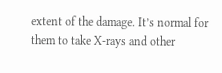extent of the damage. It’s normal for them to take X-rays and other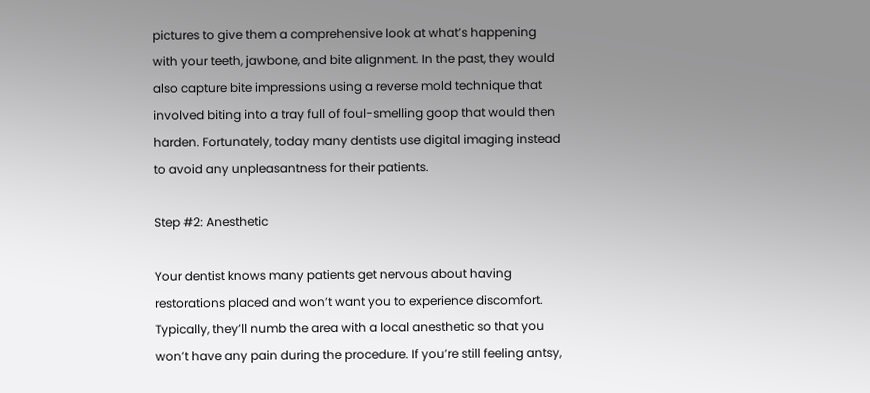pictures to give them a comprehensive look at what’s happening with your teeth, jawbone, and bite alignment. In the past, they would also capture bite impressions using a reverse mold technique that involved biting into a tray full of foul-smelling goop that would then harden. Fortunately, today many dentists use digital imaging instead to avoid any unpleasantness for their patients.

Step #2: Anesthetic

Your dentist knows many patients get nervous about having restorations placed and won’t want you to experience discomfort. Typically, they’ll numb the area with a local anesthetic so that you won’t have any pain during the procedure. If you’re still feeling antsy,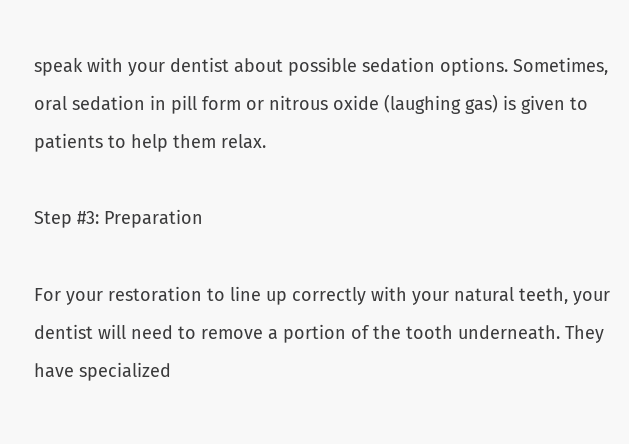speak with your dentist about possible sedation options. Sometimes, oral sedation in pill form or nitrous oxide (laughing gas) is given to patients to help them relax.

Step #3: Preparation

For your restoration to line up correctly with your natural teeth, your dentist will need to remove a portion of the tooth underneath. They have specialized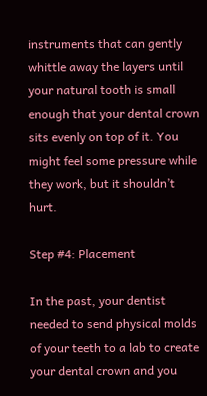instruments that can gently whittle away the layers until your natural tooth is small enough that your dental crown sits evenly on top of it. You might feel some pressure while they work, but it shouldn’t hurt.

Step #4: Placement

In the past, your dentist needed to send physical molds of your teeth to a lab to create your dental crown and you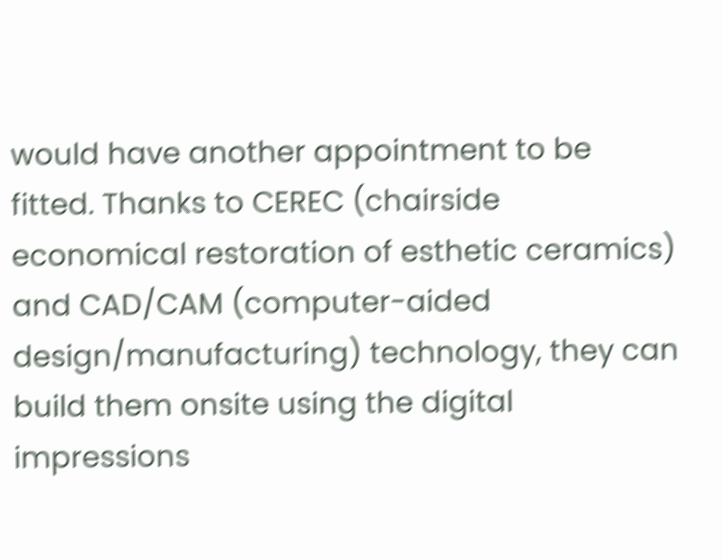would have another appointment to be fitted. Thanks to CEREC (chairside economical restoration of esthetic ceramics) and CAD/CAM (computer-aided design/manufacturing) technology, they can build them onsite using the digital impressions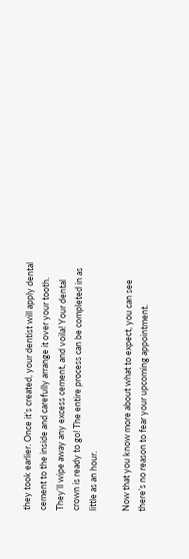they took earlier. Once it’s created, your dentist will apply dental cement to the inside and carefully arrange it over your tooth. They’ll wipe away any excess cement, and voila! Your dental crown is ready to go! The entire process can be completed in as little as an hour.

Now that you know more about what to expect, you can see there’s no reason to fear your upcoming appointment.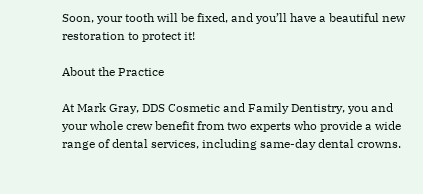Soon, your tooth will be fixed, and you’ll have a beautiful new restoration to protect it!

About the Practice

At Mark Gray, DDS Cosmetic and Family Dentistry, you and your whole crew benefit from two experts who provide a wide range of dental services, including same-day dental crowns.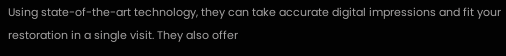Using state-of-the-art technology, they can take accurate digital impressions and fit your restoration in a single visit. They also offer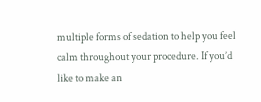multiple forms of sedation to help you feel calm throughout your procedure. If you’d like to make an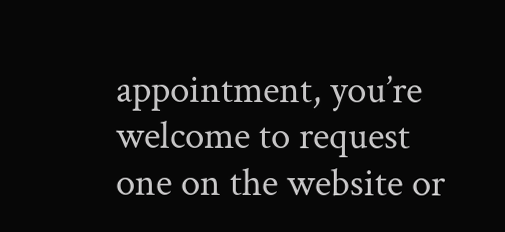appointment, you’re welcome to request one on the website or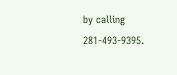by calling 281-493-9395.